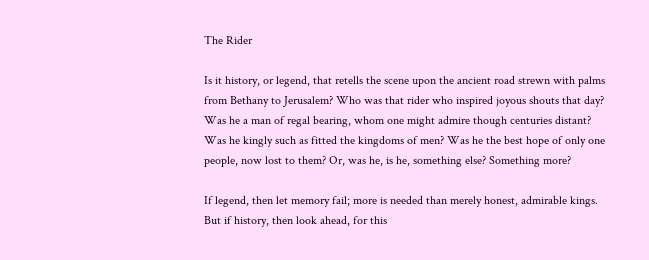The Rider

Is it history, or legend, that retells the scene upon the ancient road strewn with palms from Bethany to Jerusalem? Who was that rider who inspired joyous shouts that day? Was he a man of regal bearing, whom one might admire though centuries distant? Was he kingly such as fitted the kingdoms of men? Was he the best hope of only one people, now lost to them? Or, was he, is he, something else? Something more?

If legend, then let memory fail; more is needed than merely honest, admirable kings. But if history, then look ahead, for this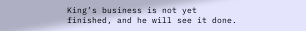King’s business is not yet finished, and he will see it done.